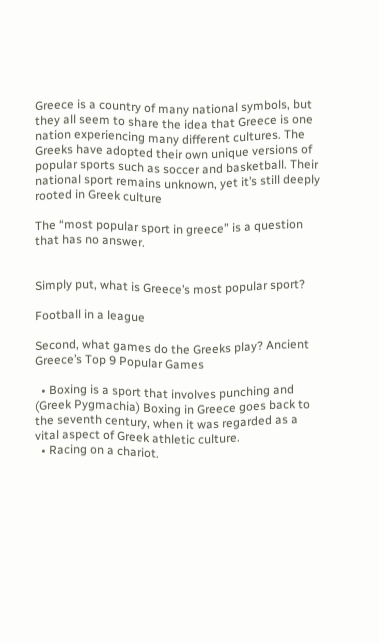Greece is a country of many national symbols, but they all seem to share the idea that Greece is one nation experiencing many different cultures. The Greeks have adopted their own unique versions of popular sports such as soccer and basketball. Their national sport remains unknown, yet it’s still deeply rooted in Greek culture

The “most popular sport in greece” is a question that has no answer.


Simply put, what is Greece’s most popular sport?

Football in a league

Second, what games do the Greeks play? Ancient Greece’s Top 9 Popular Games

  • Boxing is a sport that involves punching and (Greek Pygmachia) Boxing in Greece goes back to the seventh century, when it was regarded as a vital aspect of Greek athletic culture.
  • Racing on a chariot.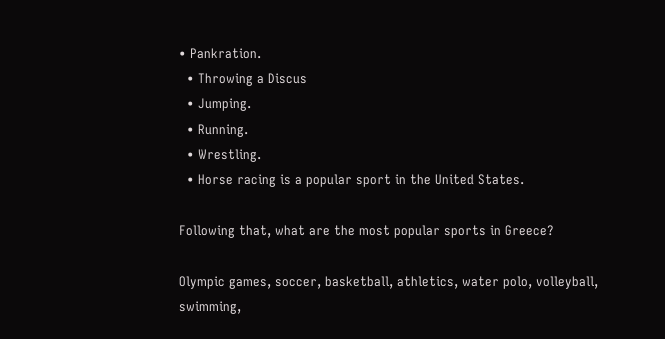• Pankration.
  • Throwing a Discus
  • Jumping.
  • Running.
  • Wrestling.
  • Horse racing is a popular sport in the United States.

Following that, what are the most popular sports in Greece?

Olympic games, soccer, basketball, athletics, water polo, volleyball, swimming,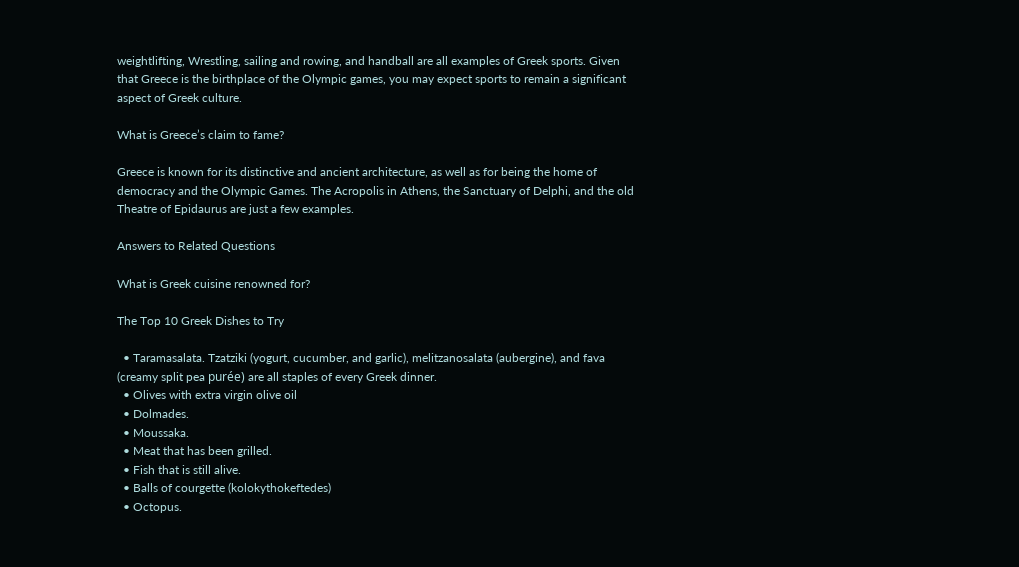weightlifting, Wrestling, sailing and rowing, and handball are all examples of Greek sports. Given that Greece is the birthplace of the Olympic games, you may expect sports to remain a significant aspect of Greek culture.

What is Greece’s claim to fame?

Greece is known for its distinctive and ancient architecture, as well as for being the home of democracy and the Olympic Games. The Acropolis in Athens, the Sanctuary of Delphi, and the old Theatre of Epidaurus are just a few examples.

Answers to Related Questions

What is Greek cuisine renowned for?

The Top 10 Greek Dishes to Try

  • Taramasalata. Tzatziki (yogurt, cucumber, and garlic), melitzanosalata (aubergine), and fava (creamy split pea purée) are all staples of every Greek dinner.
  • Olives with extra virgin olive oil
  • Dolmades.
  • Moussaka.
  • Meat that has been grilled.
  • Fish that is still alive.
  • Balls of courgette (kolokythokeftedes)
  • Octopus.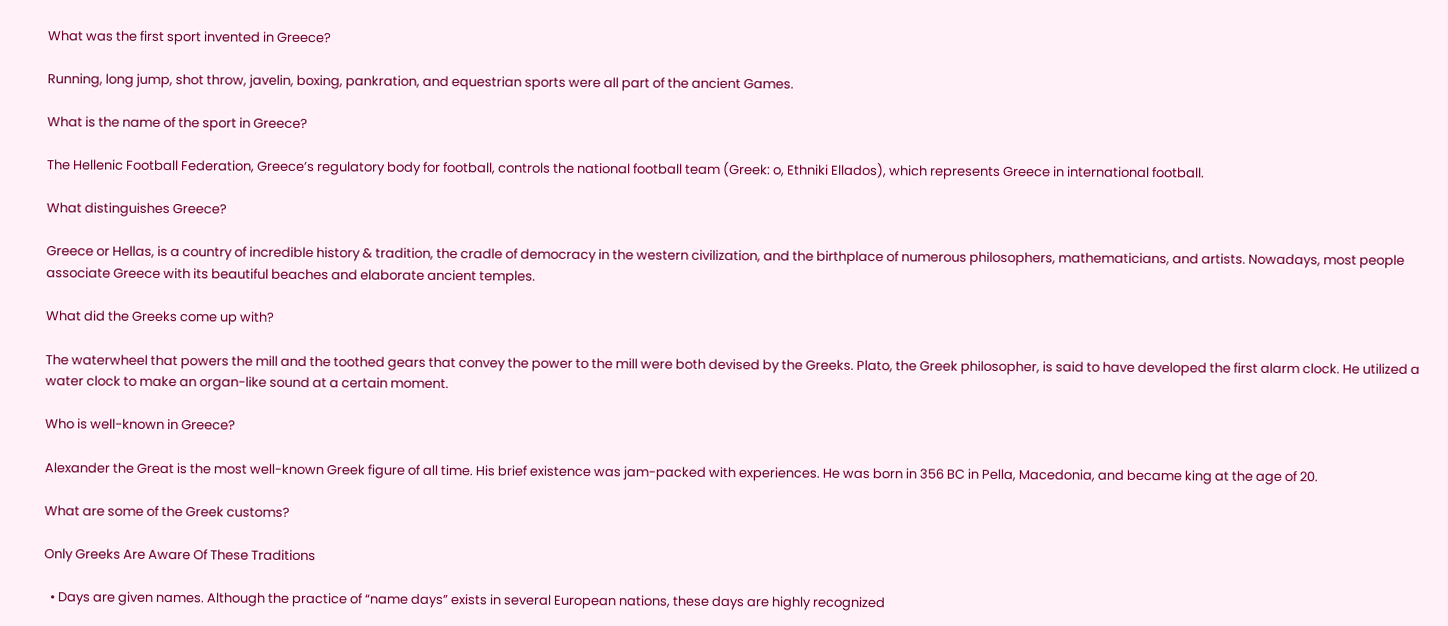What was the first sport invented in Greece?

Running, long jump, shot throw, javelin, boxing, pankration, and equestrian sports were all part of the ancient Games.

What is the name of the sport in Greece?

The Hellenic Football Federation, Greece’s regulatory body for football, controls the national football team (Greek: o, Ethniki Ellados), which represents Greece in international football.

What distinguishes Greece?

Greece or Hellas, is a country of incredible history & tradition, the cradle of democracy in the western civilization, and the birthplace of numerous philosophers, mathematicians, and artists. Nowadays, most people associate Greece with its beautiful beaches and elaborate ancient temples.

What did the Greeks come up with?

The waterwheel that powers the mill and the toothed gears that convey the power to the mill were both devised by the Greeks. Plato, the Greek philosopher, is said to have developed the first alarm clock. He utilized a water clock to make an organ-like sound at a certain moment.

Who is well-known in Greece?

Alexander the Great is the most well-known Greek figure of all time. His brief existence was jam-packed with experiences. He was born in 356 BC in Pella, Macedonia, and became king at the age of 20.

What are some of the Greek customs?

Only Greeks Are Aware Of These Traditions

  • Days are given names. Although the practice of “name days” exists in several European nations, these days are highly recognized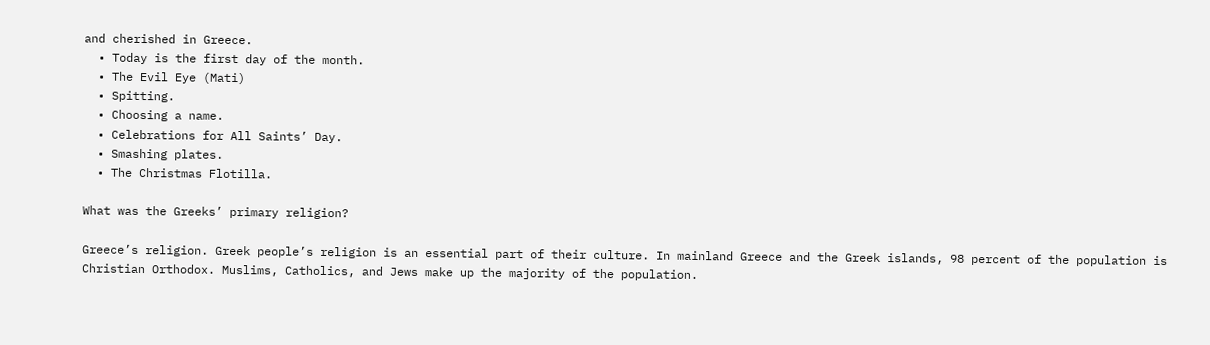and cherished in Greece.
  • Today is the first day of the month.
  • The Evil Eye (Mati)
  • Spitting.
  • Choosing a name.
  • Celebrations for All Saints’ Day.
  • Smashing plates.
  • The Christmas Flotilla.

What was the Greeks’ primary religion?

Greece’s religion. Greek people’s religion is an essential part of their culture. In mainland Greece and the Greek islands, 98 percent of the population is Christian Orthodox. Muslims, Catholics, and Jews make up the majority of the population.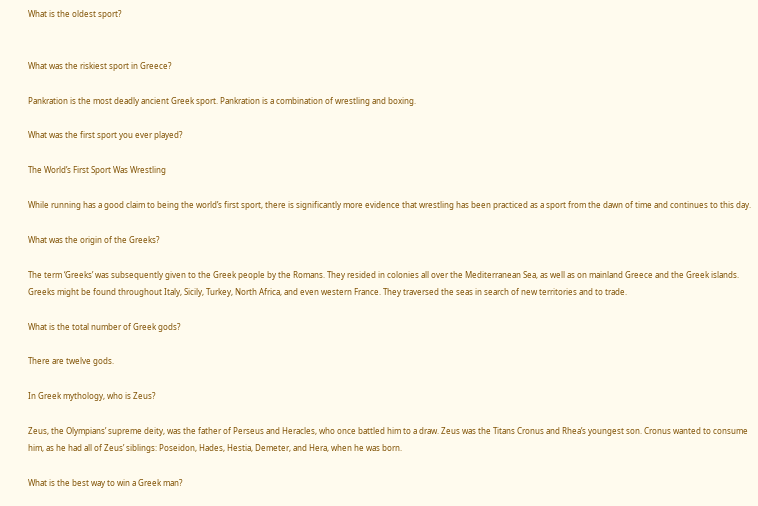What is the oldest sport?


What was the riskiest sport in Greece?

Pankration is the most deadly ancient Greek sport. Pankration is a combination of wrestling and boxing.

What was the first sport you ever played?

The World’s First Sport Was Wrestling

While running has a good claim to being the world’s first sport, there is significantly more evidence that wrestling has been practiced as a sport from the dawn of time and continues to this day.

What was the origin of the Greeks?

The term ‘Greeks’ was subsequently given to the Greek people by the Romans. They resided in colonies all over the Mediterranean Sea, as well as on mainland Greece and the Greek islands. Greeks might be found throughout Italy, Sicily, Turkey, North Africa, and even western France. They traversed the seas in search of new territories and to trade.

What is the total number of Greek gods?

There are twelve gods.

In Greek mythology, who is Zeus?

Zeus, the Olympians’ supreme deity, was the father of Perseus and Heracles, who once battled him to a draw. Zeus was the Titans Cronus and Rhea’s youngest son. Cronus wanted to consume him, as he had all of Zeus’ siblings: Poseidon, Hades, Hestia, Demeter, and Hera, when he was born.

What is the best way to win a Greek man?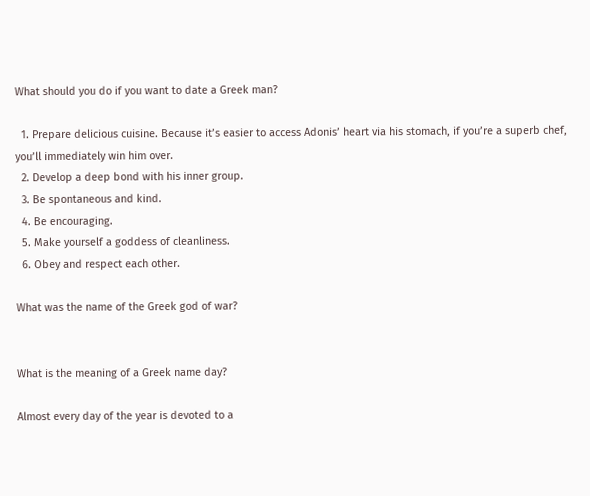What should you do if you want to date a Greek man?

  1. Prepare delicious cuisine. Because it’s easier to access Adonis’ heart via his stomach, if you’re a superb chef, you’ll immediately win him over.
  2. Develop a deep bond with his inner group.
  3. Be spontaneous and kind.
  4. Be encouraging.
  5. Make yourself a goddess of cleanliness.
  6. Obey and respect each other.

What was the name of the Greek god of war?


What is the meaning of a Greek name day?

Almost every day of the year is devoted to a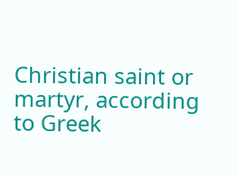Christian saint or martyr, according to Greek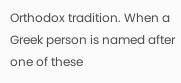Orthodox tradition. When a Greek person is named after one of these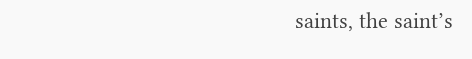saints, the saint’s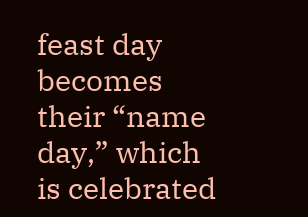feast day becomes their “name day,” which is celebrated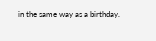in the same way as a birthday.